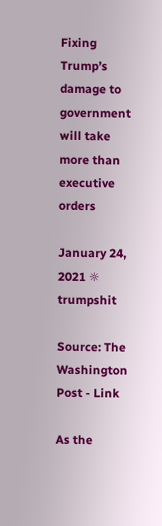Fixing Trump’s damage to government will take more than executive orders

January 24, 2021 ☼ trumpshit

Source: The Washington Post - Link

As the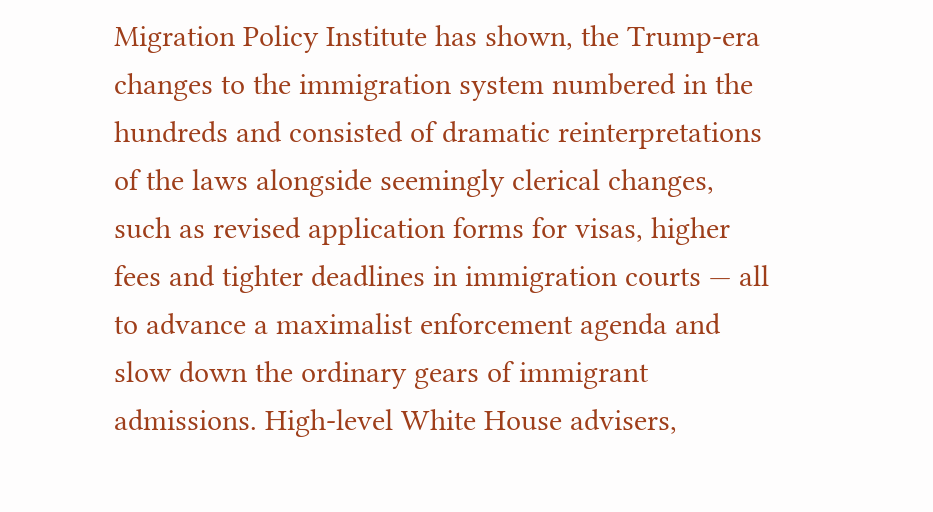Migration Policy Institute has shown, the Trump-era changes to the immigration system numbered in the hundreds and consisted of dramatic reinterpretations of the laws alongside seemingly clerical changes, such as revised application forms for visas, higher fees and tighter deadlines in immigration courts — all to advance a maximalist enforcement agenda and slow down the ordinary gears of immigrant admissions. High-level White House advisers,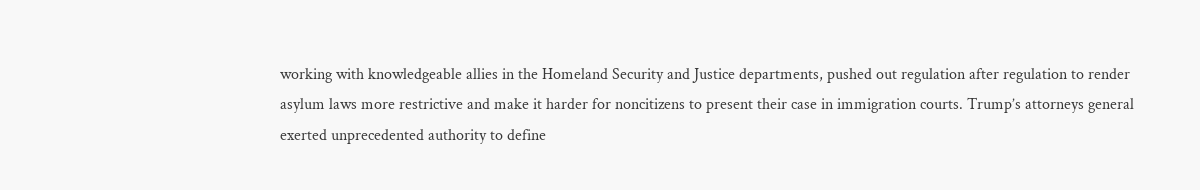working with knowledgeable allies in the Homeland Security and Justice departments, pushed out regulation after regulation to render asylum laws more restrictive and make it harder for noncitizens to present their case in immigration courts. Trump’s attorneys general exerted unprecedented authority to define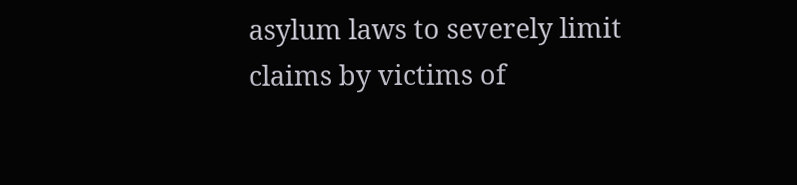asylum laws to severely limit claims by victims of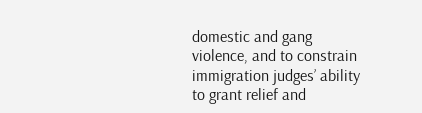domestic and gang violence, and to constrain immigration judges’ ability to grant relief and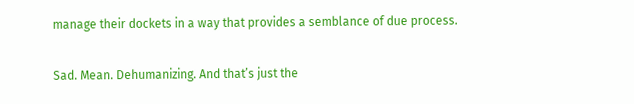manage their dockets in a way that provides a semblance of due process.

Sad. Mean. Dehumanizing. And that’s just the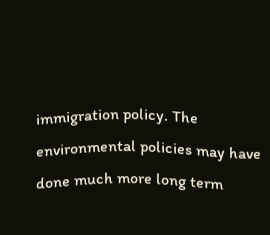immigration policy. The environmental policies may have done much more long term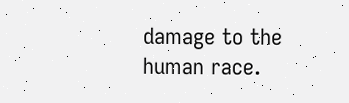damage to the human race.